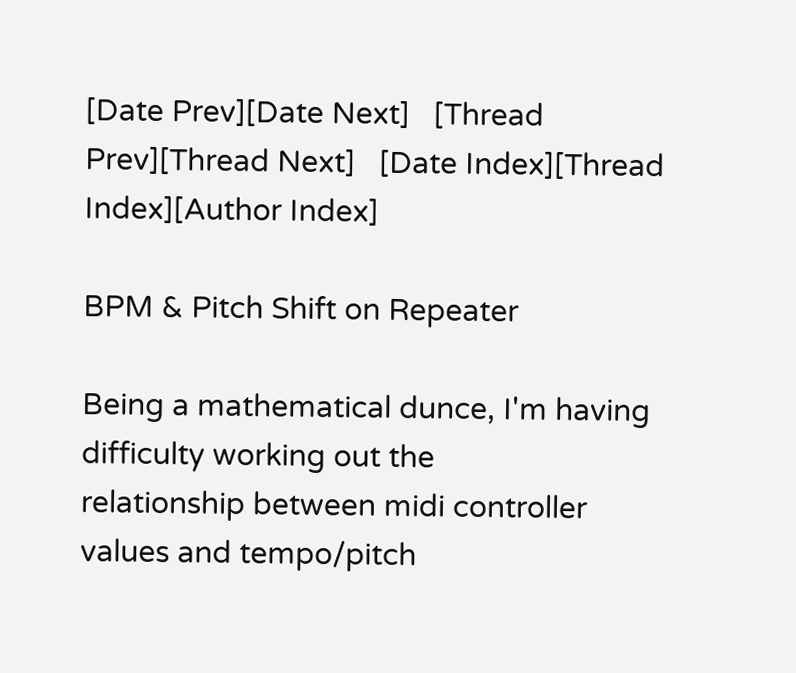[Date Prev][Date Next]   [Thread Prev][Thread Next]   [Date Index][Thread Index][Author Index]

BPM & Pitch Shift on Repeater

Being a mathematical dunce, I'm having difficulty working out the
relationship between midi controller values and tempo/pitch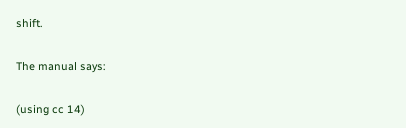shift.

The manual says:

(using cc 14)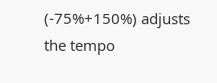(-75%+150%) adjusts the tempo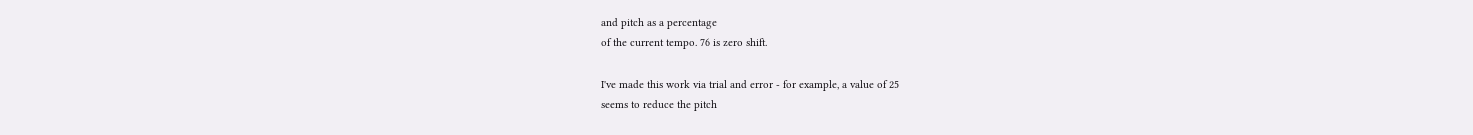and pitch as a percentage
of the current tempo. 76 is zero shift.

I've made this work via trial and error - for example, a value of 25
seems to reduce the pitch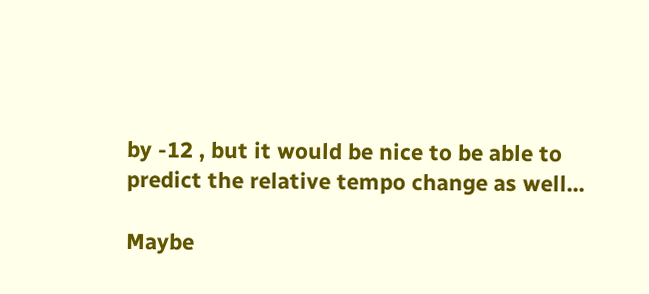by -12 , but it would be nice to be able to
predict the relative tempo change as well...

Maybe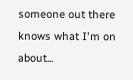someone out there knows what I'm on about...